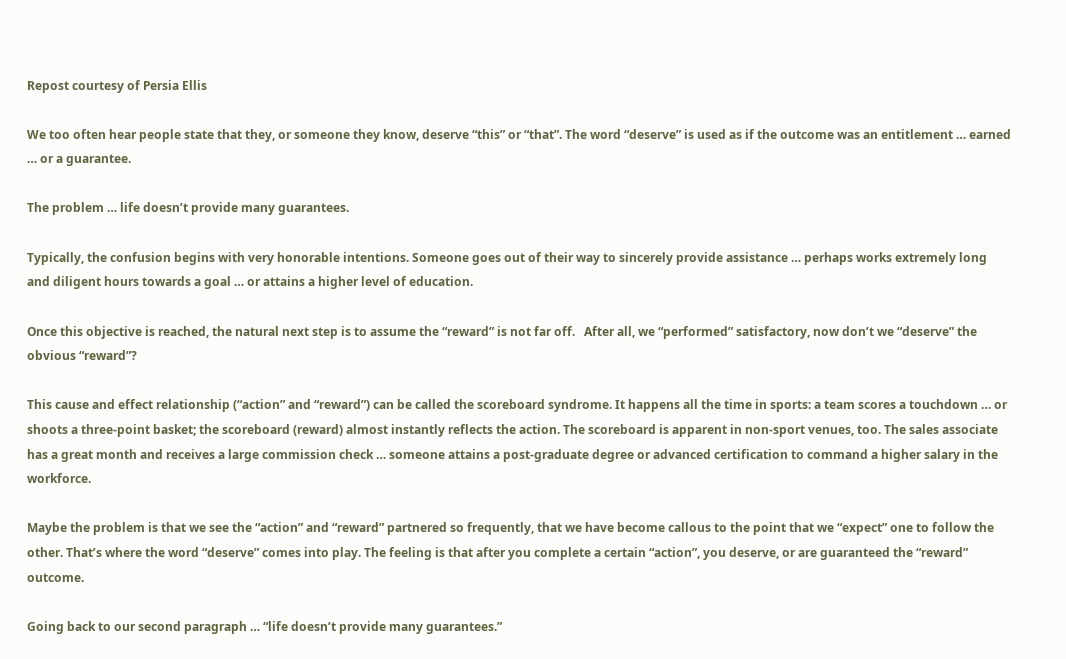Repost courtesy of Persia Ellis

We too often hear people state that they, or someone they know, deserve “this” or “that”. The word “deserve” is used as if the outcome was an entitlement … earned … or a guarantee.

The problem … life doesn’t provide many guarantees.

Typically, the confusion begins with very honorable intentions. Someone goes out of their way to sincerely provide assistance … perhaps works extremely long and diligent hours towards a goal … or attains a higher level of education.

Once this objective is reached, the natural next step is to assume the “reward” is not far off.   After all, we “performed” satisfactory, now don’t we “deserve” the obvious “reward”?

This cause and effect relationship (“action” and “reward”) can be called the scoreboard syndrome. It happens all the time in sports: a team scores a touchdown … or shoots a three-point basket; the scoreboard (reward) almost instantly reflects the action. The scoreboard is apparent in non-sport venues, too. The sales associate has a great month and receives a large commission check … someone attains a post-graduate degree or advanced certification to command a higher salary in the workforce.

Maybe the problem is that we see the “action” and “reward” partnered so frequently, that we have become callous to the point that we “expect” one to follow the other. That’s where the word “deserve” comes into play. The feeling is that after you complete a certain “action”, you deserve, or are guaranteed the “reward” outcome.

Going back to our second paragraph … “life doesn’t provide many guarantees.”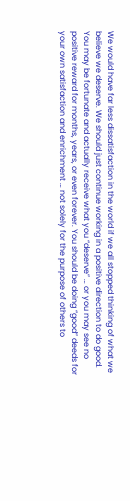We would have far less dissatisfaction in the world if we all stopped thinking of what we believe we deserve. We should just continue working in a positive direction to do good. You may be fortunate and actually receive what you “deserve” … or you may see no positive reward for months, years, or even forever. You should be doing “good” deeds for your own satisfaction and enrichment … not solely for the purpose of others to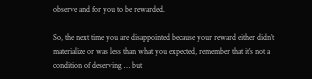observe and for you to be rewarded.

So, the next time you are disappointed because your reward either didn’t materialize or was less than what you expected, remember that it’s not a condition of deserving … but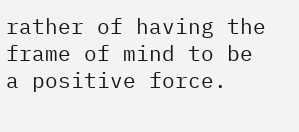rather of having the frame of mind to be a positive force.